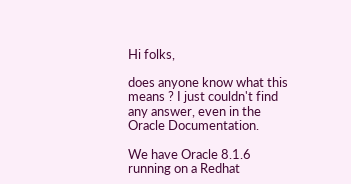Hi folks,

does anyone know what this means ? I just couldn't find any answer, even in the Oracle Documentation.

We have Oracle 8.1.6 running on a Redhat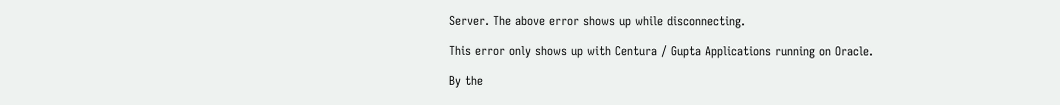Server. The above error shows up while disconnecting.

This error only shows up with Centura / Gupta Applications running on Oracle.

By the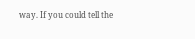way. If you could tell the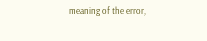meaning of the error,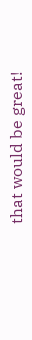that would be great!